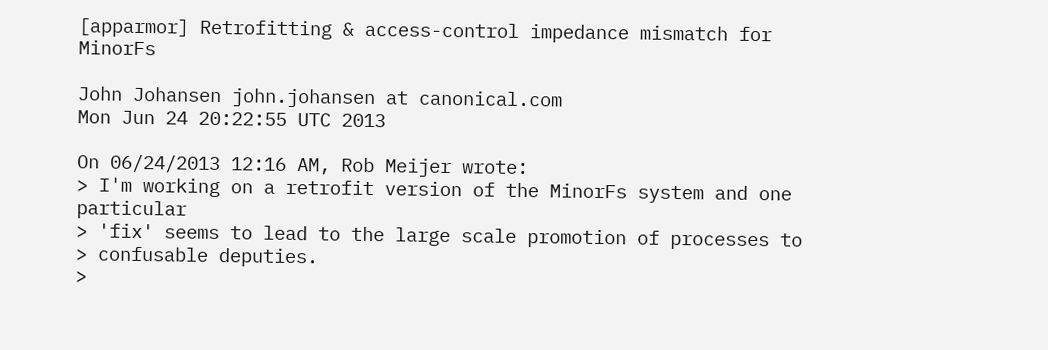[apparmor] Retrofitting & access-control impedance mismatch for MinorFs

John Johansen john.johansen at canonical.com
Mon Jun 24 20:22:55 UTC 2013

On 06/24/2013 12:16 AM, Rob Meijer wrote:
> I'm working on a retrofit version of the MinorFs system and one particular
> 'fix' seems to lead to the large scale promotion of processes to
> confusable deputies.
>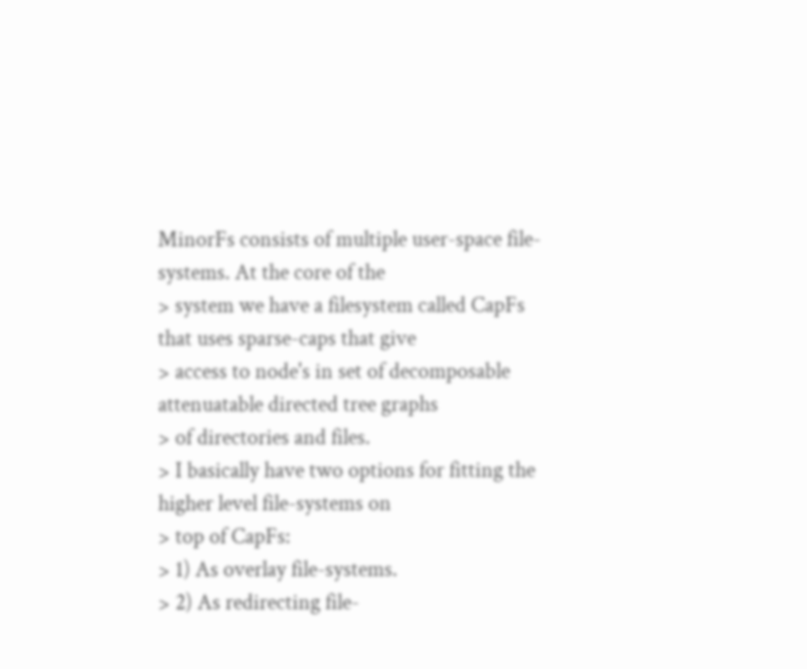MinorFs consists of multiple user-space file-systems. At the core of the
> system we have a filesystem called CapFs that uses sparse-caps that give
> access to node's in set of decomposable attenuatable directed tree graphs
> of directories and files.
> I basically have two options for fitting the higher level file-systems on
> top of CapFs:
> 1) As overlay file-systems.
> 2) As redirecting file-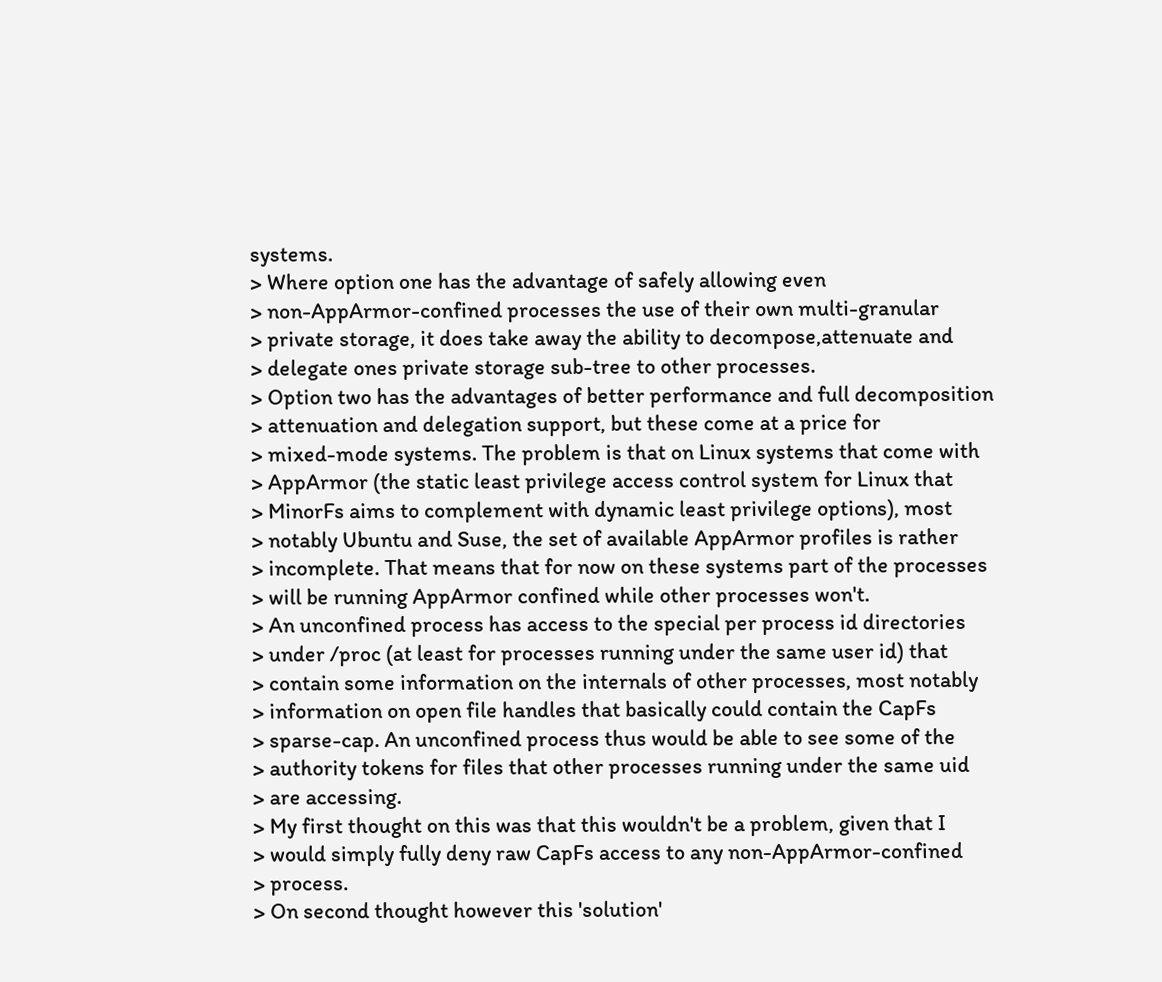systems.
> Where option one has the advantage of safely allowing even
> non-AppArmor-confined processes the use of their own multi-granular
> private storage, it does take away the ability to decompose,attenuate and
> delegate ones private storage sub-tree to other processes.
> Option two has the advantages of better performance and full decomposition
> attenuation and delegation support, but these come at a price for
> mixed-mode systems. The problem is that on Linux systems that come with
> AppArmor (the static least privilege access control system for Linux that
> MinorFs aims to complement with dynamic least privilege options), most
> notably Ubuntu and Suse, the set of available AppArmor profiles is rather
> incomplete. That means that for now on these systems part of the processes
> will be running AppArmor confined while other processes won't.
> An unconfined process has access to the special per process id directories
> under /proc (at least for processes running under the same user id) that
> contain some information on the internals of other processes, most notably
> information on open file handles that basically could contain the CapFs
> sparse-cap. An unconfined process thus would be able to see some of the
> authority tokens for files that other processes running under the same uid
> are accessing.
> My first thought on this was that this wouldn't be a problem, given that I
> would simply fully deny raw CapFs access to any non-AppArmor-confined
> process.
> On second thought however this 'solution'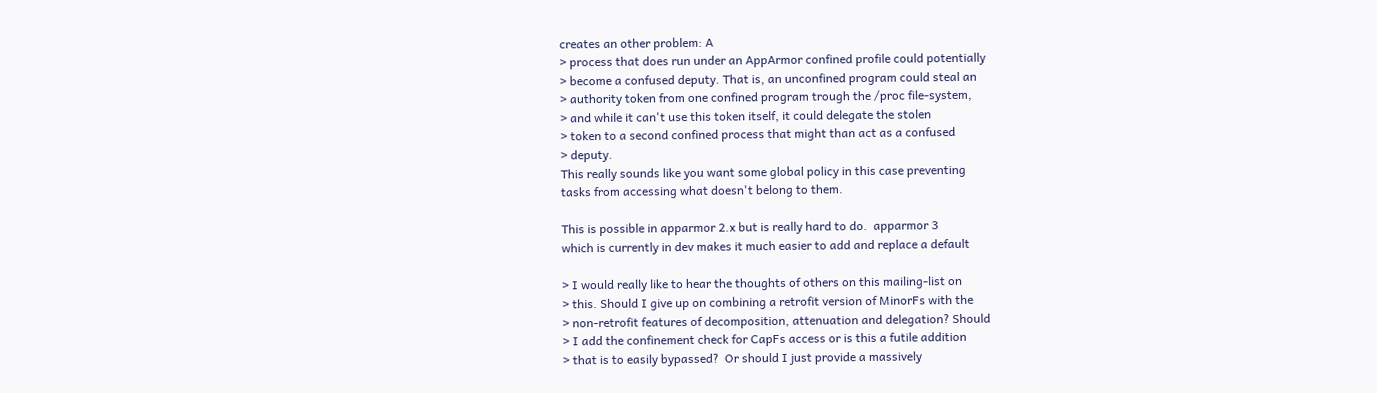creates an other problem: A
> process that does run under an AppArmor confined profile could potentially
> become a confused deputy. That is, an unconfined program could steal an
> authority token from one confined program trough the /proc file-system,
> and while it can't use this token itself, it could delegate the stolen
> token to a second confined process that might than act as a confused
> deputy.
This really sounds like you want some global policy in this case preventing
tasks from accessing what doesn't belong to them.

This is possible in apparmor 2.x but is really hard to do.  apparmor 3
which is currently in dev makes it much easier to add and replace a default

> I would really like to hear the thoughts of others on this mailing-list on
> this. Should I give up on combining a retrofit version of MinorFs with the
> non-retrofit features of decomposition, attenuation and delegation? Should
> I add the confinement check for CapFs access or is this a futile addition
> that is to easily bypassed?  Or should I just provide a massively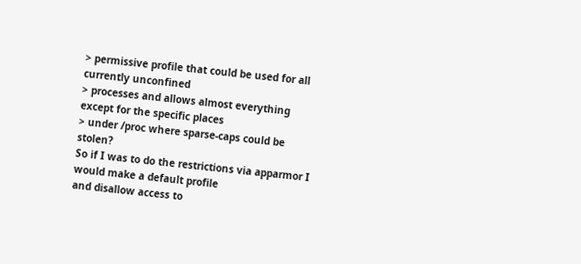> permissive profile that could be used for all currently unconfined
> processes and allows almost everything except for the specific places
> under /proc where sparse-caps could be stolen?
So if I was to do the restrictions via apparmor I would make a default profile
and disallow access to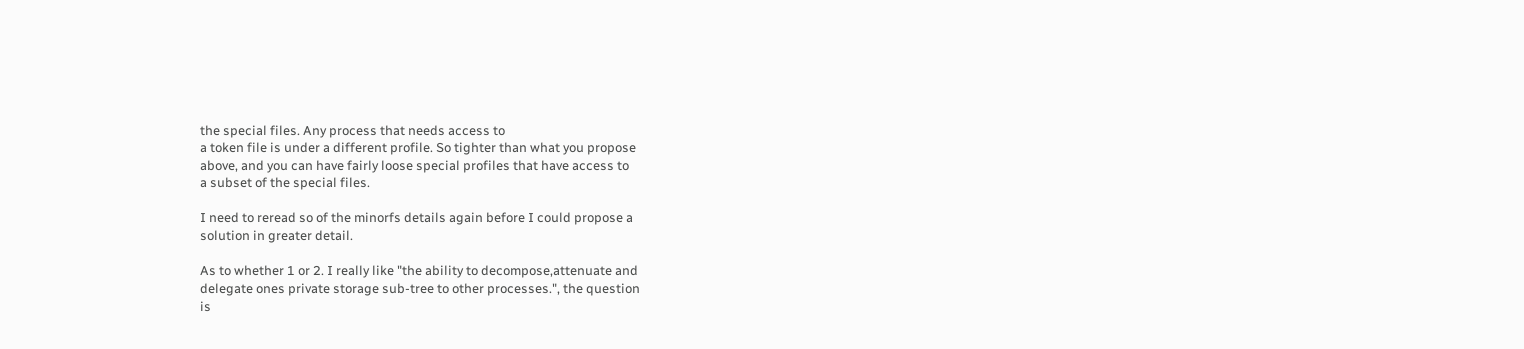the special files. Any process that needs access to
a token file is under a different profile. So tighter than what you propose
above, and you can have fairly loose special profiles that have access to
a subset of the special files.

I need to reread so of the minorfs details again before I could propose a
solution in greater detail.

As to whether 1 or 2. I really like "the ability to decompose,attenuate and
delegate ones private storage sub-tree to other processes.", the question
is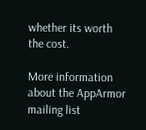whether its worth the cost.

More information about the AppArmor mailing list